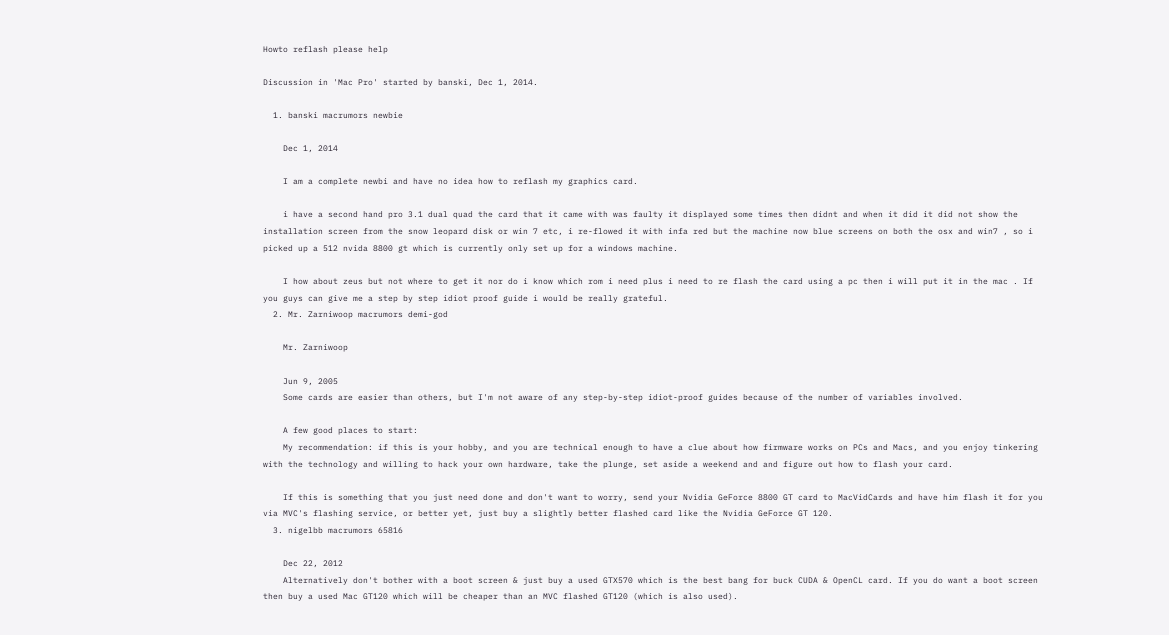Howto reflash please help

Discussion in 'Mac Pro' started by banski, Dec 1, 2014.

  1. banski macrumors newbie

    Dec 1, 2014

    I am a complete newbi and have no idea how to reflash my graphics card.

    i have a second hand pro 3.1 dual quad the card that it came with was faulty it displayed some times then didnt and when it did it did not show the installation screen from the snow leopard disk or win 7 etc, i re-flowed it with infa red but the machine now blue screens on both the osx and win7 , so i picked up a 512 nvida 8800 gt which is currently only set up for a windows machine.

    I how about zeus but not where to get it nor do i know which rom i need plus i need to re flash the card using a pc then i will put it in the mac . If you guys can give me a step by step idiot proof guide i would be really grateful.
  2. Mr. Zarniwoop macrumors demi-god

    Mr. Zarniwoop

    Jun 9, 2005
    Some cards are easier than others, but I'm not aware of any step-by-step idiot-proof guides because of the number of variables involved.

    A few good places to start:
    My recommendation: if this is your hobby, and you are technical enough to have a clue about how firmware works on PCs and Macs, and you enjoy tinkering with the technology and willing to hack your own hardware, take the plunge, set aside a weekend and and figure out how to flash your card.

    If this is something that you just need done and don't want to worry, send your Nvidia GeForce 8800 GT card to MacVidCards and have him flash it for you via MVC's flashing service, or better yet, just buy a slightly better flashed card like the Nvidia GeForce GT 120.
  3. nigelbb macrumors 65816

    Dec 22, 2012
    Alternatively don't bother with a boot screen & just buy a used GTX570 which is the best bang for buck CUDA & OpenCL card. If you do want a boot screen then buy a used Mac GT120 which will be cheaper than an MVC flashed GT120 (which is also used).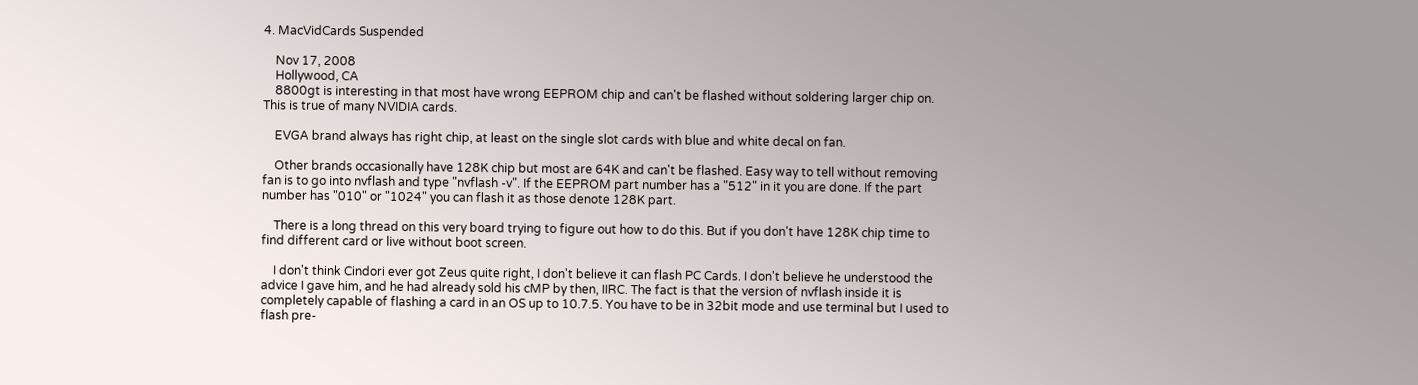4. MacVidCards Suspended

    Nov 17, 2008
    Hollywood, CA
    8800gt is interesting in that most have wrong EEPROM chip and can't be flashed without soldering larger chip on. This is true of many NVIDIA cards.

    EVGA brand always has right chip, at least on the single slot cards with blue and white decal on fan.

    Other brands occasionally have 128K chip but most are 64K and can't be flashed. Easy way to tell without removing fan is to go into nvflash and type "nvflash -v". If the EEPROM part number has a "512" in it you are done. If the part number has "010" or "1024" you can flash it as those denote 128K part.

    There is a long thread on this very board trying to figure out how to do this. But if you don't have 128K chip time to find different card or live without boot screen.

    I don't think Cindori ever got Zeus quite right, I don't believe it can flash PC Cards. I don't believe he understood the advice I gave him, and he had already sold his cMP by then, IIRC. The fact is that the version of nvflash inside it is completely capable of flashing a card in an OS up to 10.7.5. You have to be in 32bit mode and use terminal but I used to flash pre-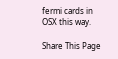fermi cards in OSX this way.

Share This Page